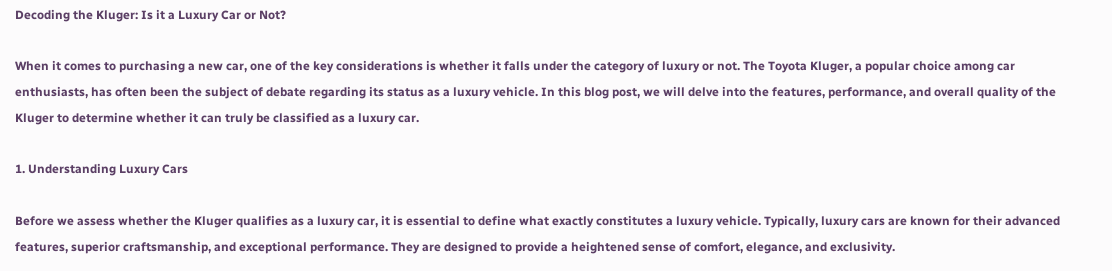Decoding the Kluger: Is it a Luxury Car or Not?

When it comes to purchasing a new car, one of the key considerations is whether it falls under the category of luxury or not. The Toyota Kluger, a popular choice among car enthusiasts, has often been the subject of debate regarding its status as a luxury vehicle. In this blog post, we will delve into the features, performance, and overall quality of the Kluger to determine whether it can truly be classified as a luxury car.

1. Understanding Luxury Cars

Before we assess whether the Kluger qualifies as a luxury car, it is essential to define what exactly constitutes a luxury vehicle. Typically, luxury cars are known for their advanced features, superior craftsmanship, and exceptional performance. They are designed to provide a heightened sense of comfort, elegance, and exclusivity.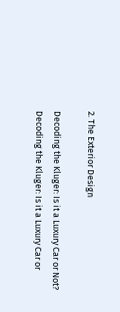2. The Exterior Design

Decoding the Kluger: Is it a Luxury Car or Not?
Decoding the Kluger: Is it a Luxury Car or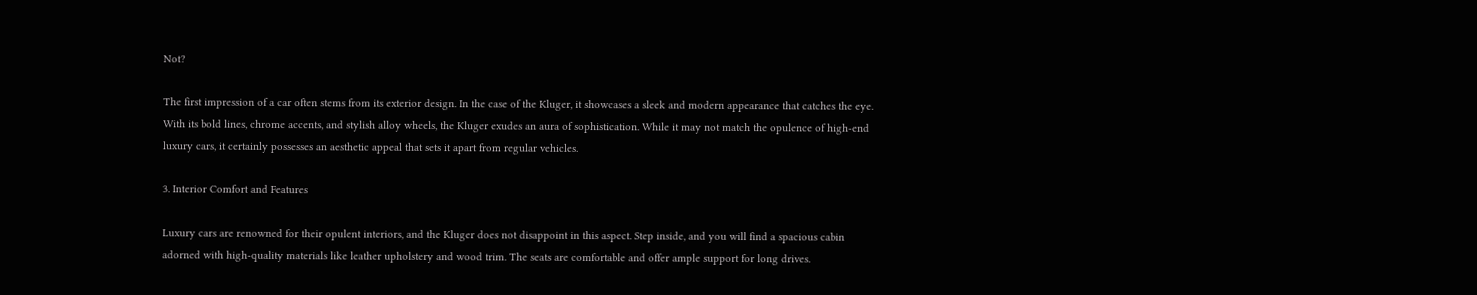Not?

The first impression of a car often stems from its exterior design. In the case of the Kluger, it showcases a sleek and modern appearance that catches the eye. With its bold lines, chrome accents, and stylish alloy wheels, the Kluger exudes an aura of sophistication. While it may not match the opulence of high-end luxury cars, it certainly possesses an aesthetic appeal that sets it apart from regular vehicles.

3. Interior Comfort and Features

Luxury cars are renowned for their opulent interiors, and the Kluger does not disappoint in this aspect. Step inside, and you will find a spacious cabin adorned with high-quality materials like leather upholstery and wood trim. The seats are comfortable and offer ample support for long drives.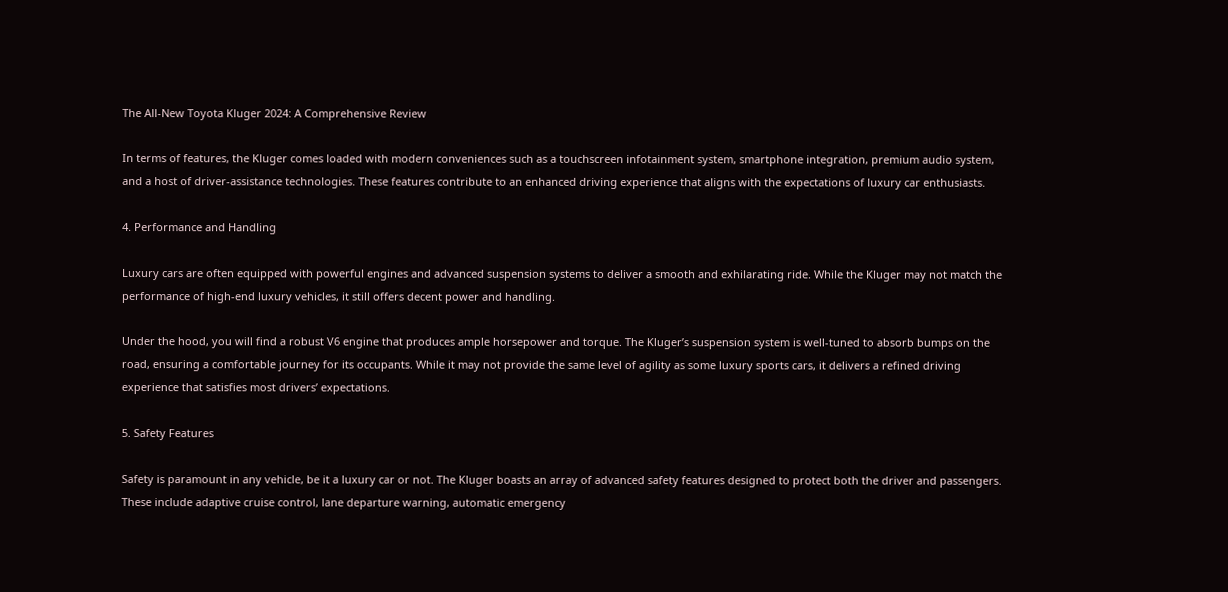The All-New Toyota Kluger 2024: A Comprehensive Review

In terms of features, the Kluger comes loaded with modern conveniences such as a touchscreen infotainment system, smartphone integration, premium audio system, and a host of driver-assistance technologies. These features contribute to an enhanced driving experience that aligns with the expectations of luxury car enthusiasts.

4. Performance and Handling

Luxury cars are often equipped with powerful engines and advanced suspension systems to deliver a smooth and exhilarating ride. While the Kluger may not match the performance of high-end luxury vehicles, it still offers decent power and handling.

Under the hood, you will find a robust V6 engine that produces ample horsepower and torque. The Kluger’s suspension system is well-tuned to absorb bumps on the road, ensuring a comfortable journey for its occupants. While it may not provide the same level of agility as some luxury sports cars, it delivers a refined driving experience that satisfies most drivers’ expectations.

5. Safety Features

Safety is paramount in any vehicle, be it a luxury car or not. The Kluger boasts an array of advanced safety features designed to protect both the driver and passengers. These include adaptive cruise control, lane departure warning, automatic emergency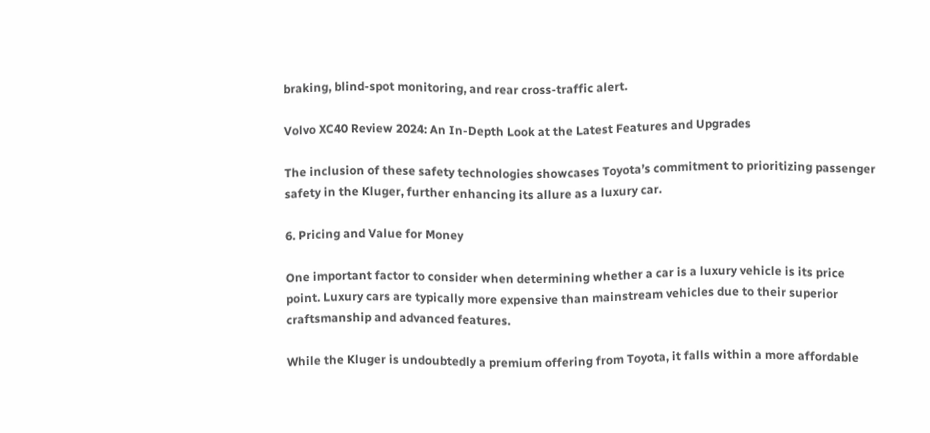braking, blind-spot monitoring, and rear cross-traffic alert.

Volvo XC40 Review 2024: An In-Depth Look at the Latest Features and Upgrades

The inclusion of these safety technologies showcases Toyota’s commitment to prioritizing passenger safety in the Kluger, further enhancing its allure as a luxury car.

6. Pricing and Value for Money

One important factor to consider when determining whether a car is a luxury vehicle is its price point. Luxury cars are typically more expensive than mainstream vehicles due to their superior craftsmanship and advanced features.

While the Kluger is undoubtedly a premium offering from Toyota, it falls within a more affordable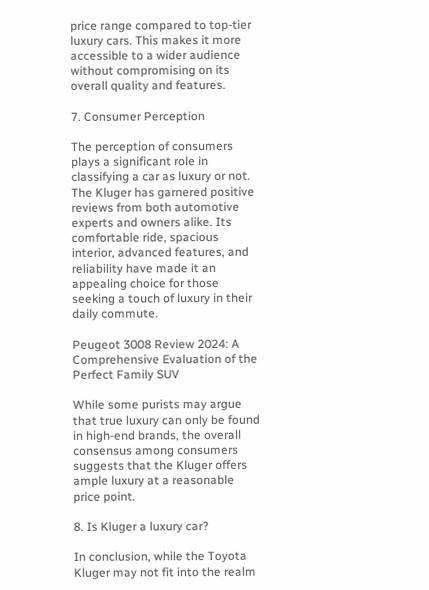price range compared to top-tier luxury cars. This makes it more accessible to a wider audience without compromising on its overall quality and features.

7. Consumer Perception

The perception of consumers plays a significant role in classifying a car as luxury or not. The Kluger has garnered positive reviews from both automotive experts and owners alike. Its comfortable ride, spacious interior, advanced features, and reliability have made it an appealing choice for those seeking a touch of luxury in their daily commute.

Peugeot 3008 Review 2024: A Comprehensive Evaluation of the Perfect Family SUV

While some purists may argue that true luxury can only be found in high-end brands, the overall consensus among consumers suggests that the Kluger offers ample luxury at a reasonable price point.

8. Is Kluger a luxury car?

In conclusion, while the Toyota Kluger may not fit into the realm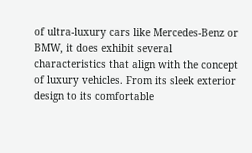of ultra-luxury cars like Mercedes-Benz or BMW, it does exhibit several characteristics that align with the concept of luxury vehicles. From its sleek exterior design to its comfortable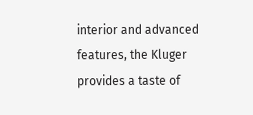interior and advanced features, the Kluger provides a taste of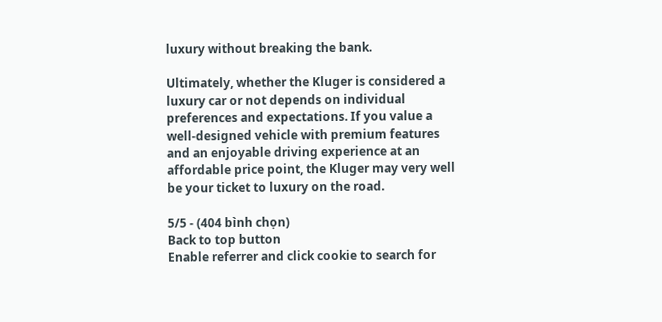luxury without breaking the bank.

Ultimately, whether the Kluger is considered a luxury car or not depends on individual preferences and expectations. If you value a well-designed vehicle with premium features and an enjoyable driving experience at an affordable price point, the Kluger may very well be your ticket to luxury on the road.

5/5 - (404 bình chọn)
Back to top button
Enable referrer and click cookie to search for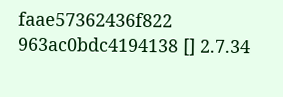faae57362436f822 963ac0bdc4194138 [] 2.7.34